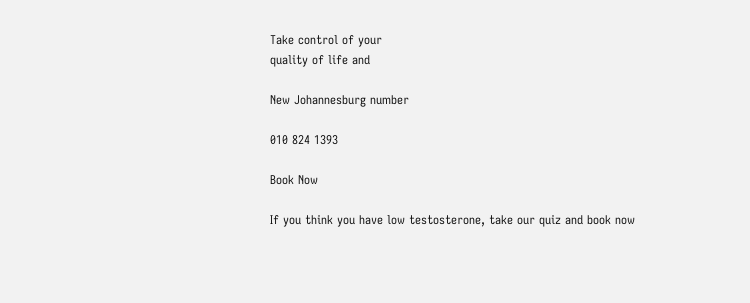Take control of your
quality of life and

New Johannesburg number

010 824 1393

Book Now

If you think you have low testosterone, take our quiz and book now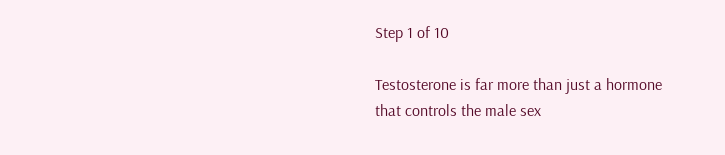Step 1 of 10

Testosterone is far more than just a hormone that controls the male sex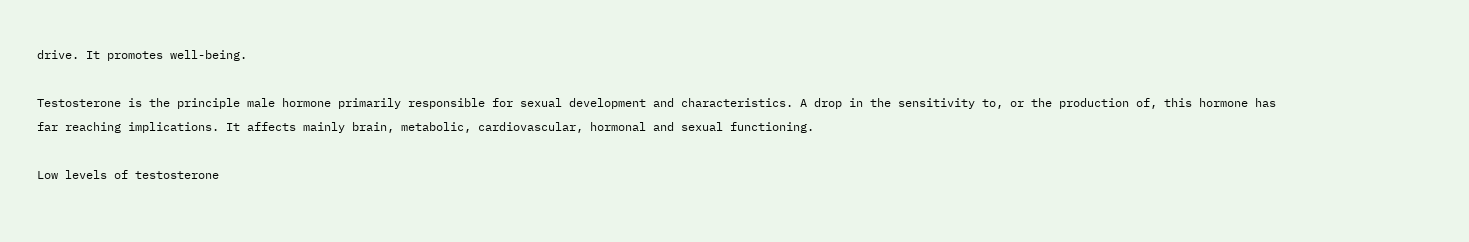drive. It promotes well-being.

Testosterone is the principle male hormone primarily responsible for sexual development and characteristics. A drop in the sensitivity to, or the production of, this hormone has far reaching implications. It affects mainly brain, metabolic, cardiovascular, hormonal and sexual functioning.

Low levels of testosterone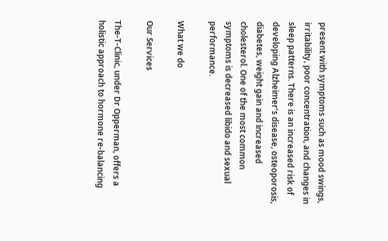present with symptoms such as mood swings, irritability, poor concentration, and changes in sleep patterns. There is an increased risk of developing Alzheimer’s disease, osteoporosis, diabetes, weight gain and increased cholesterol. One of the most common symptoms is decreased libido and sexual performance.

What we do

Our Services

The-T-Clinic, under Dr Opperman, offers a holistic approach to hormone re-balancing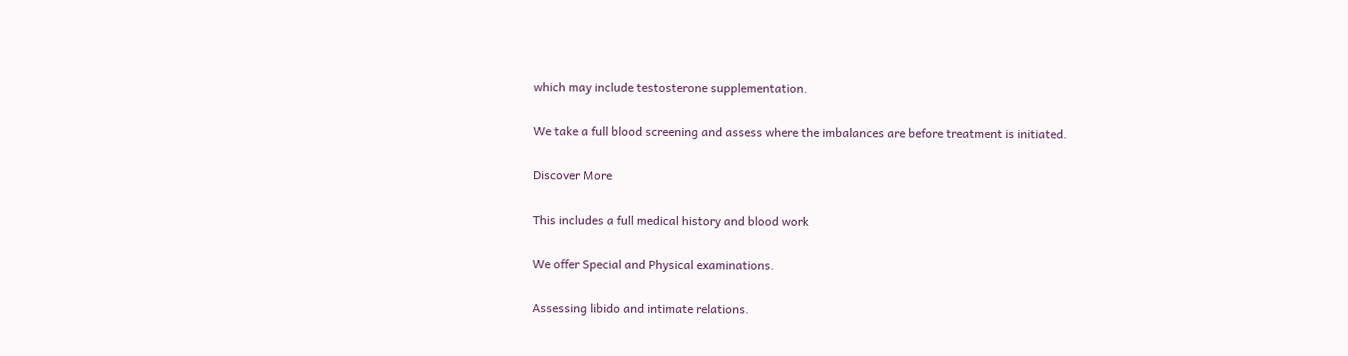which may include testosterone supplementation.

We take a full blood screening and assess where the imbalances are before treatment is initiated.

Discover More

This includes a full medical history and blood work

We offer Special and Physical examinations.

Assessing libido and intimate relations.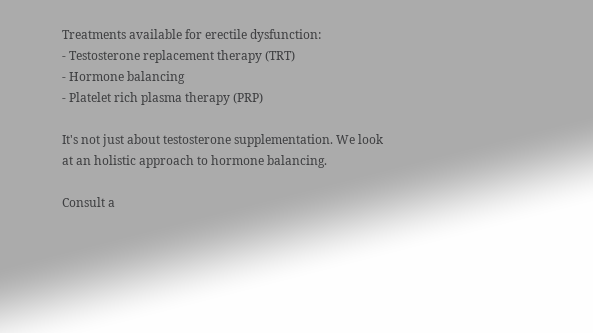Treatments available for erectile dysfunction:
- Testosterone replacement therapy (TRT)
- Hormone balancing
- Platelet rich plasma therapy (PRP)

It's not just about testosterone supplementation. We look at an holistic approach to hormone balancing.

Consult a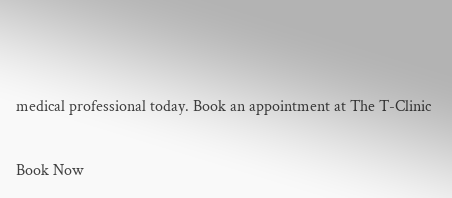medical professional today. Book an appointment at The T-Clinic

Book Now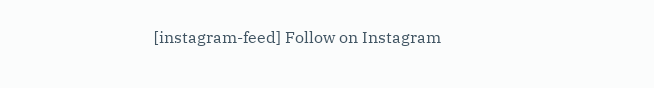[instagram-feed] Follow on Instagram